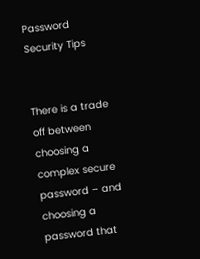Password Security Tips


There is a trade off between choosing a complex secure password – and choosing a password that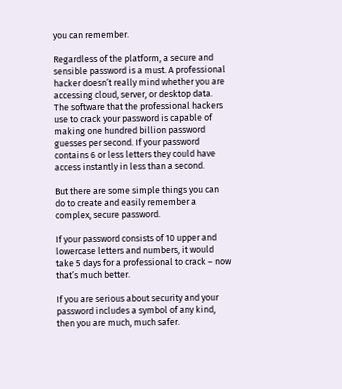you can remember.

Regardless of the platform, a secure and sensible password is a must. A professional hacker doesn’t really mind whether you are accessing cloud, server, or desktop data. The software that the professional hackers use to crack your password is capable of making one hundred billion password guesses per second. If your password contains 6 or less letters they could have access instantly in less than a second.

But there are some simple things you can do to create and easily remember a complex, secure password.

If your password consists of 10 upper and lowercase letters and numbers, it would take 5 days for a professional to crack – now that’s much better.

If you are serious about security and your password includes a symbol of any kind, then you are much, much safer.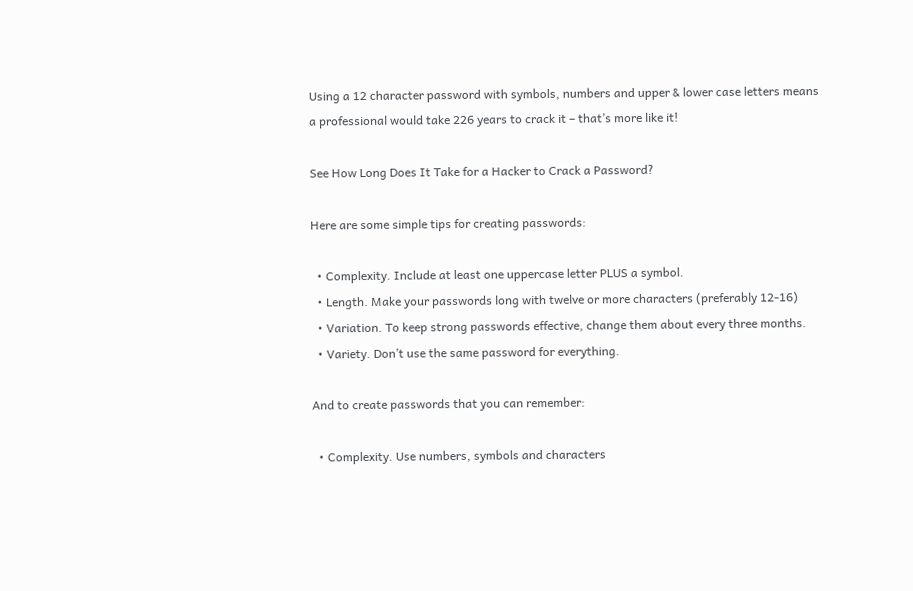Using a 12 character password with symbols, numbers and upper & lower case letters means a professional would take 226 years to crack it – that’s more like it!

See How Long Does It Take for a Hacker to Crack a Password?

Here are some simple tips for creating passwords:

  • Complexity. Include at least one uppercase letter PLUS a symbol.
  • Length. Make your passwords long with twelve or more characters (preferably 12-16)
  • Variation. To keep strong passwords effective, change them about every three months.
  • Variety. Don’t use the same password for everything.

And to create passwords that you can remember:

  • Complexity. Use numbers, symbols and characters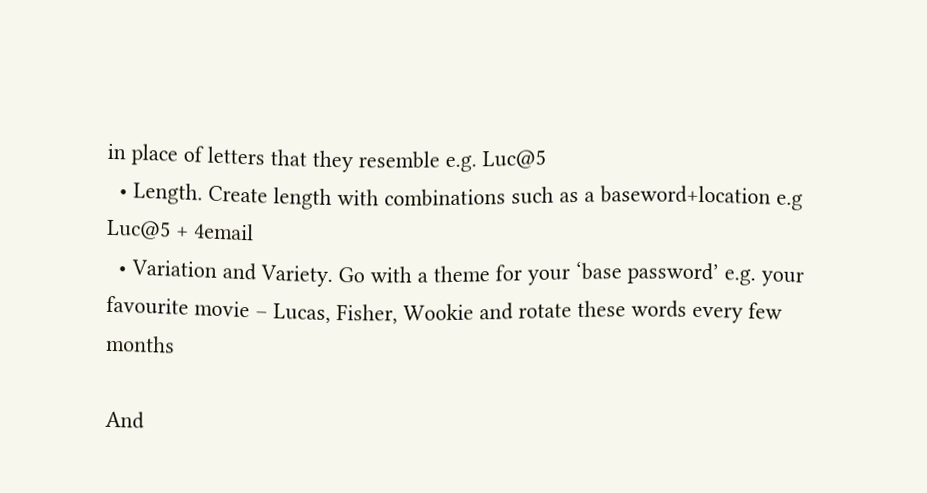in place of letters that they resemble e.g. Luc@5
  • Length. Create length with combinations such as a baseword+location e.g Luc@5 + 4email
  • Variation and Variety. Go with a theme for your ‘base password’ e.g. your favourite movie – Lucas, Fisher, Wookie and rotate these words every few months

And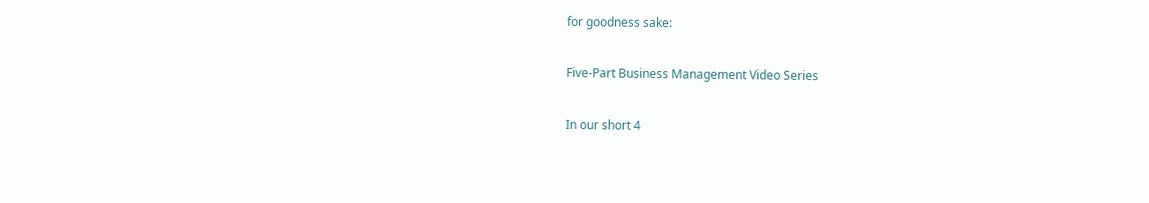for goodness sake:

Five-Part Business Management Video Series

In our short 4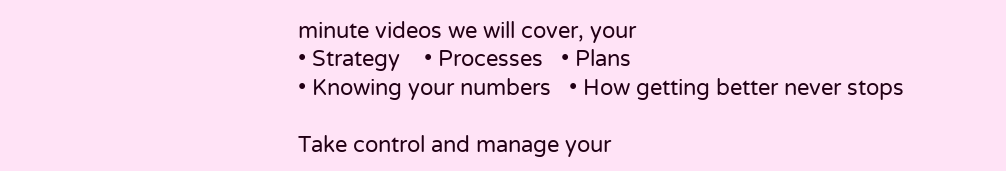minute videos we will cover, your
• Strategy    • Processes   • Plans
• Knowing your numbers   • How getting better never stops

Take control and manage your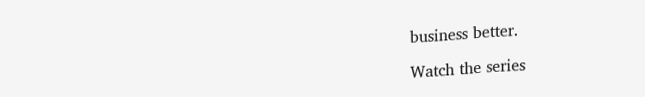business better.

Watch the series